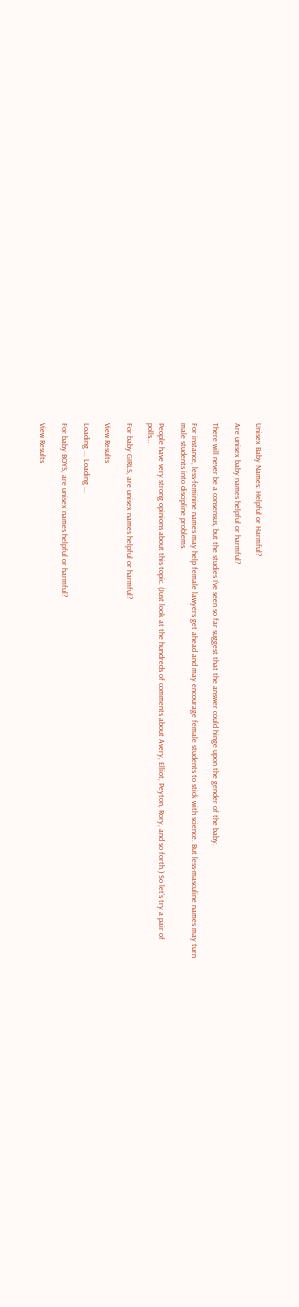Unisex Baby Names: Helpful or Harmful?

Are unisex baby names helpful or harmful?

There will never be a consensus, but the studies I’ve seen so far suggest that the answer could hinge upon the gender of the baby.

For instance, less-feminine names may help female lawyers get ahead and may encourage female students to stick with science. But less-masculine names may turn male students into discipline problems.

People have very strong opinions about this topic. (Just look at the hundreds of comments about Avery, Elliot, Peyton, Rory, and so forth.) So let’s try a pair of polls…

For baby GIRLS, are unisex names helpful or harmful?

View Results

Loading ... Loading ...

For baby BOYS, are unisex names helpful or harmful?

View Results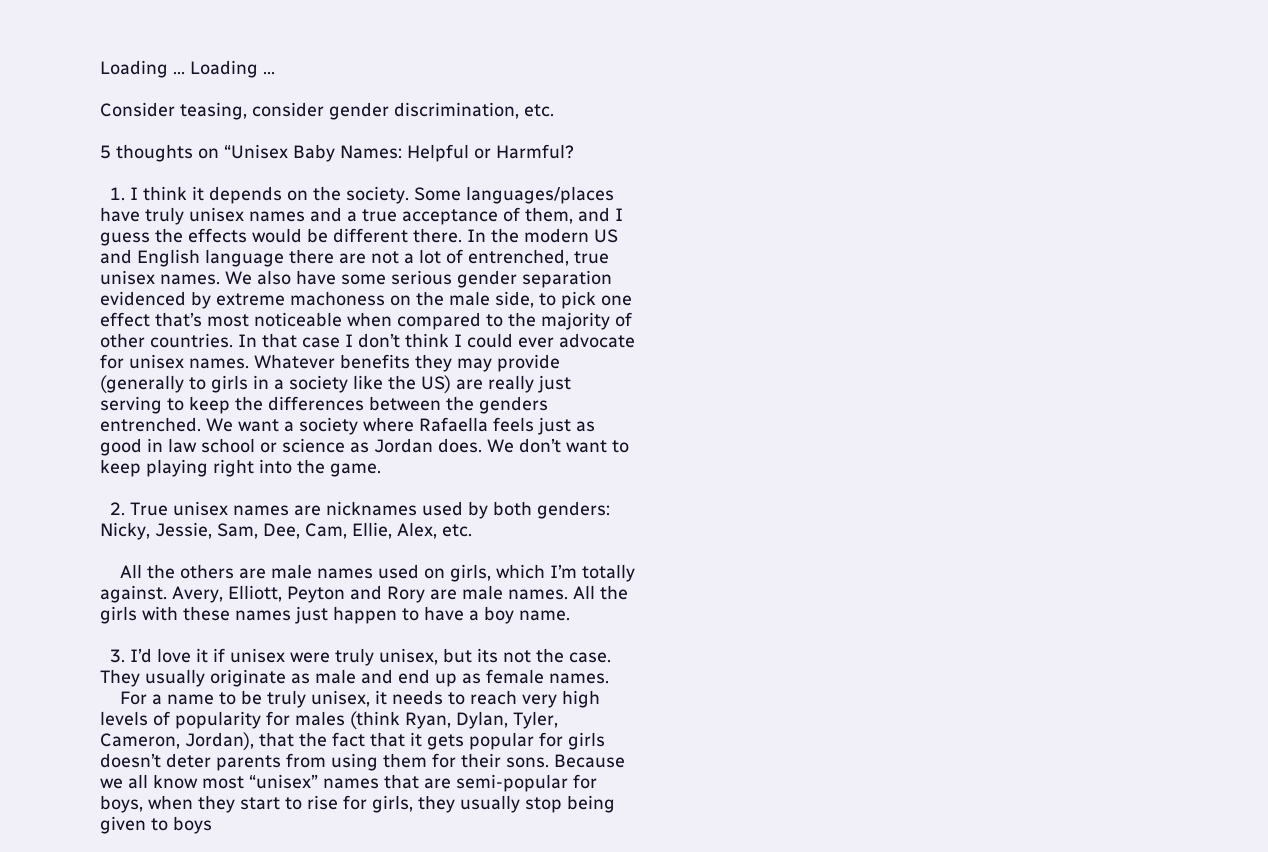Loading ... Loading ...

Consider teasing, consider gender discrimination, etc.

5 thoughts on “Unisex Baby Names: Helpful or Harmful?

  1. I think it depends on the society. Some languages/places have truly unisex names and a true acceptance of them, and I guess the effects would be different there. In the modern US and English language there are not a lot of entrenched, true unisex names. We also have some serious gender separation evidenced by extreme machoness on the male side, to pick one effect that’s most noticeable when compared to the majority of other countries. In that case I don’t think I could ever advocate for unisex names. Whatever benefits they may provide (generally to girls in a society like the US) are really just serving to keep the differences between the genders entrenched. We want a society where Rafaella feels just as good in law school or science as Jordan does. We don’t want to keep playing right into the game.

  2. True unisex names are nicknames used by both genders: Nicky, Jessie, Sam, Dee, Cam, Ellie, Alex, etc.

    All the others are male names used on girls, which I’m totally against. Avery, Elliott, Peyton and Rory are male names. All the girls with these names just happen to have a boy name.

  3. I’d love it if unisex were truly unisex, but its not the case. They usually originate as male and end up as female names.
    For a name to be truly unisex, it needs to reach very high levels of popularity for males (think Ryan, Dylan, Tyler, Cameron, Jordan), that the fact that it gets popular for girls doesn’t deter parents from using them for their sons. Because we all know most “unisex” names that are semi-popular for boys, when they start to rise for girls, they usually stop being given to boys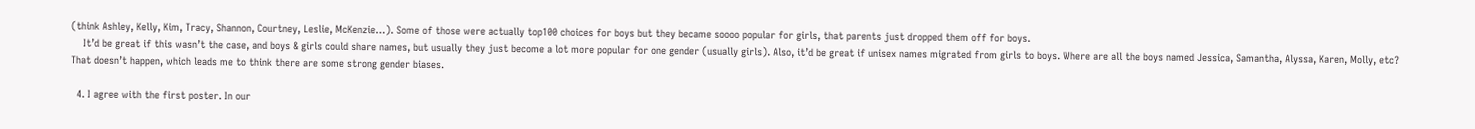(think Ashley, Kelly, Kim, Tracy, Shannon, Courtney, Leslie, McKenzie…). Some of those were actually top100 choices for boys but they became soooo popular for girls, that parents just dropped them off for boys.
    It’d be great if this wasn’t the case, and boys & girls could share names, but usually they just become a lot more popular for one gender (usually girls). Also, it’d be great if unisex names migrated from girls to boys. Where are all the boys named Jessica, Samantha, Alyssa, Karen, Molly, etc? That doesn’t happen, which leads me to think there are some strong gender biases.

  4. I agree with the first poster. In our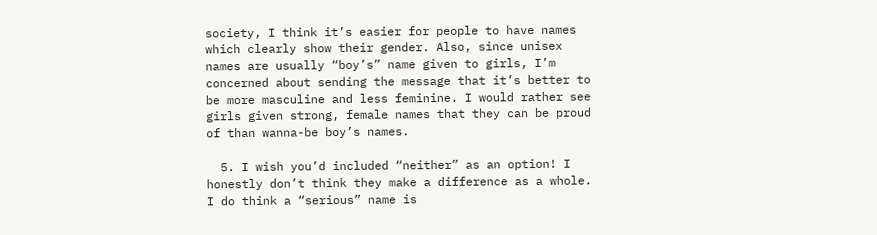society, I think it’s easier for people to have names which clearly show their gender. Also, since unisex names are usually “boy’s” name given to girls, I’m concerned about sending the message that it’s better to be more masculine and less feminine. I would rather see girls given strong, female names that they can be proud of than wanna-be boy’s names.

  5. I wish you’d included “neither” as an option! I honestly don’t think they make a difference as a whole. I do think a “serious” name is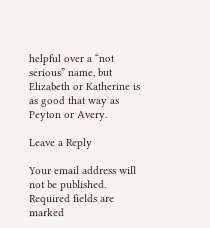helpful over a “not serious” name, but Elizabeth or Katherine is as good that way as Peyton or Avery.

Leave a Reply

Your email address will not be published. Required fields are marked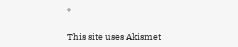*

This site uses Akismet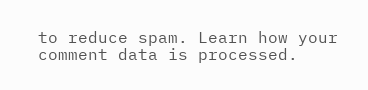to reduce spam. Learn how your comment data is processed.